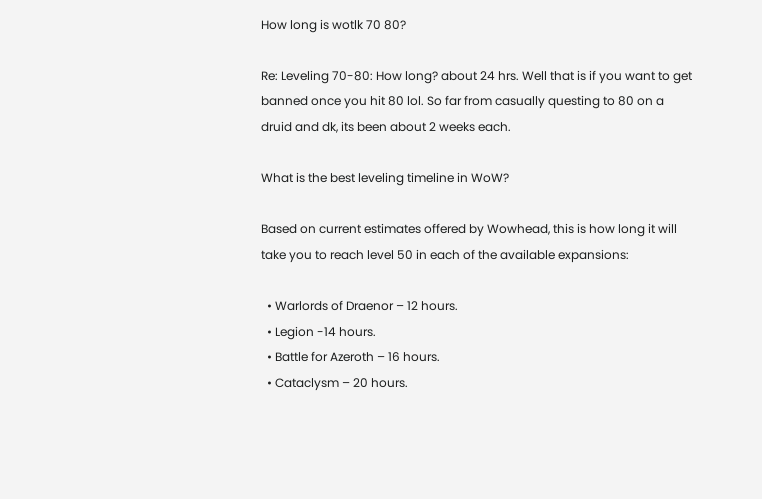How long is wotlk 70 80?

Re: Leveling 70-80: How long? about 24 hrs. Well that is if you want to get banned once you hit 80 lol. So far from casually questing to 80 on a druid and dk, its been about 2 weeks each.

What is the best leveling timeline in WoW?

Based on current estimates offered by Wowhead, this is how long it will take you to reach level 50 in each of the available expansions:

  • Warlords of Draenor – 12 hours.
  • Legion -14 hours.
  • Battle for Azeroth – 16 hours.
  • Cataclysm – 20 hours.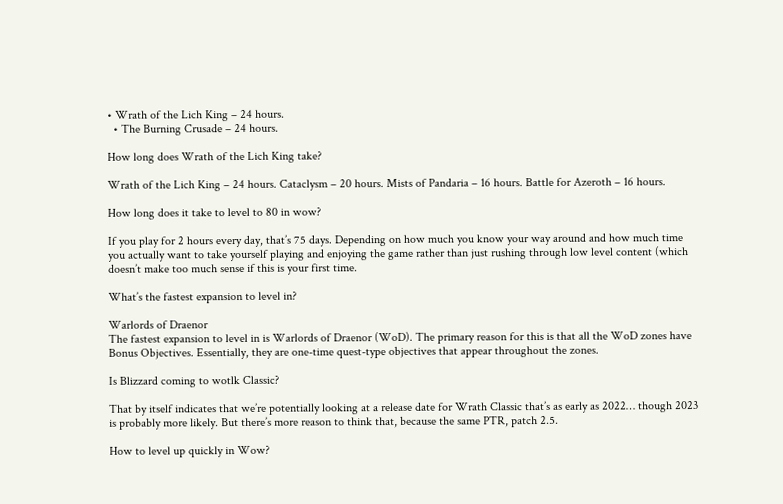• Wrath of the Lich King – 24 hours.
  • The Burning Crusade – 24 hours.

How long does Wrath of the Lich King take?

Wrath of the Lich King – 24 hours. Cataclysm – 20 hours. Mists of Pandaria – 16 hours. Battle for Azeroth – 16 hours.

How long does it take to level to 80 in wow?

If you play for 2 hours every day, that’s 75 days. Depending on how much you know your way around and how much time you actually want to take yourself playing and enjoying the game rather than just rushing through low level content (which doesn’t make too much sense if this is your first time.

What’s the fastest expansion to level in?

Warlords of Draenor
The fastest expansion to level in is Warlords of Draenor (WoD). The primary reason for this is that all the WoD zones have Bonus Objectives. Essentially, they are one-time quest-type objectives that appear throughout the zones.

Is Blizzard coming to wotlk Classic?

That by itself indicates that we’re potentially looking at a release date for Wrath Classic that’s as early as 2022… though 2023 is probably more likely. But there’s more reason to think that, because the same PTR, patch 2.5.

How to level up quickly in Wow?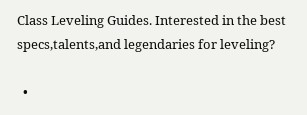Class Leveling Guides. Interested in the best specs,talents,and legendaries for leveling?

  •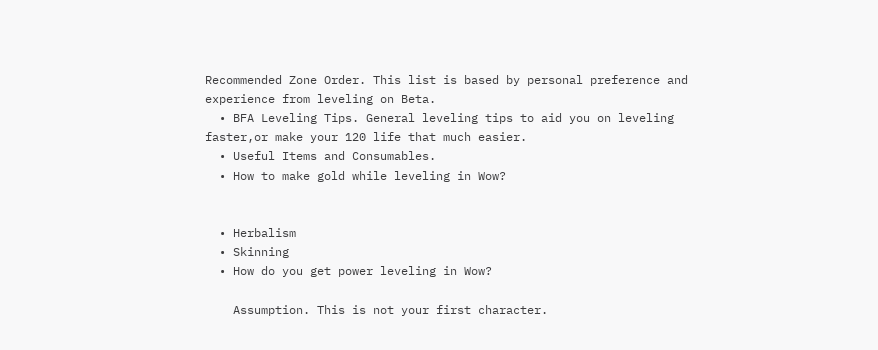Recommended Zone Order. This list is based by personal preference and experience from leveling on Beta.
  • BFA Leveling Tips. General leveling tips to aid you on leveling faster,or make your 120 life that much easier.
  • Useful Items and Consumables.
  • How to make gold while leveling in Wow?


  • Herbalism
  • Skinning
  • How do you get power leveling in Wow?

    Assumption. This is not your first character.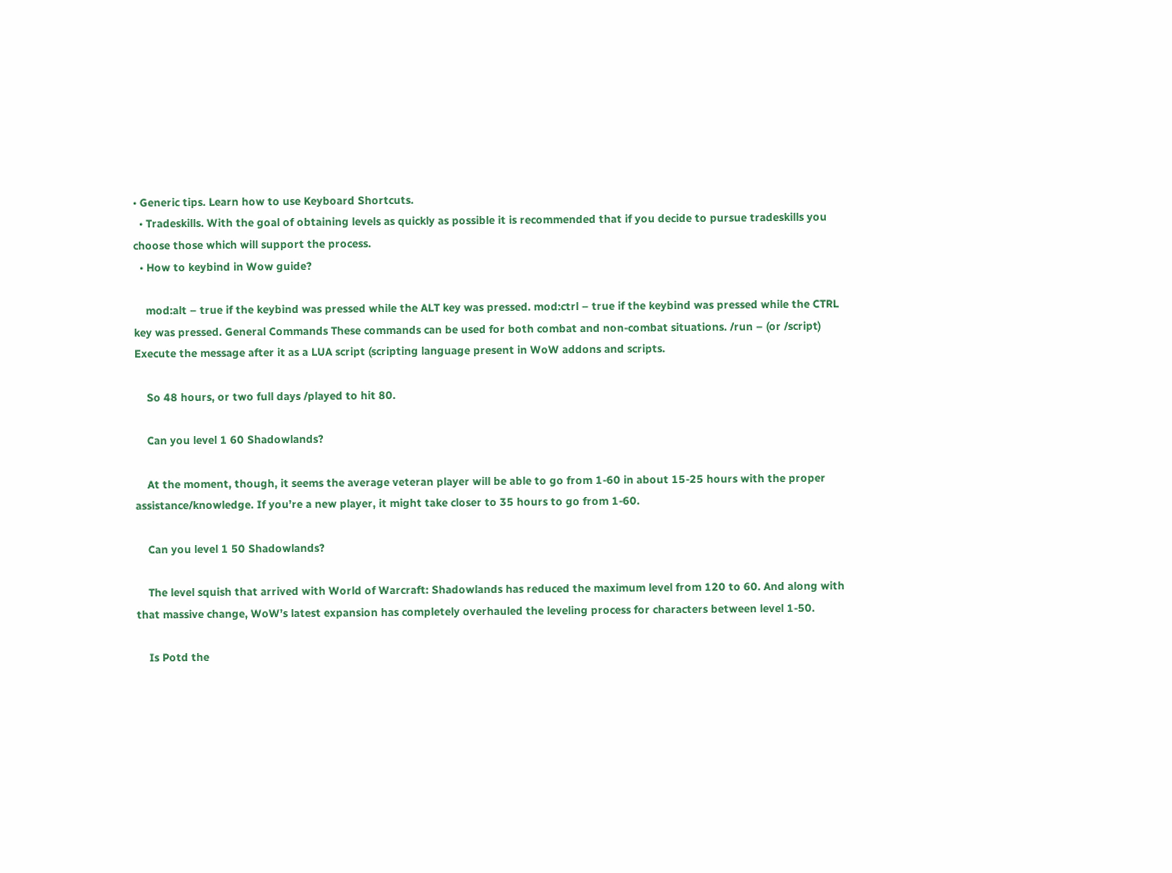• Generic tips. Learn how to use Keyboard Shortcuts.
  • Tradeskills. With the goal of obtaining levels as quickly as possible it is recommended that if you decide to pursue tradeskills you choose those which will support the process.
  • How to keybind in Wow guide?

    mod:alt – true if the keybind was pressed while the ALT key was pressed. mod:ctrl – true if the keybind was pressed while the CTRL key was pressed. General Commands These commands can be used for both combat and non-combat situations. /run – (or /script) Execute the message after it as a LUA script (scripting language present in WoW addons and scripts.

    So 48 hours, or two full days /played to hit 80.

    Can you level 1 60 Shadowlands?

    At the moment, though, it seems the average veteran player will be able to go from 1-60 in about 15-25 hours with the proper assistance/knowledge. If you’re a new player, it might take closer to 35 hours to go from 1-60.

    Can you level 1 50 Shadowlands?

    The level squish that arrived with World of Warcraft: Shadowlands has reduced the maximum level from 120 to 60. And along with that massive change, WoW’s latest expansion has completely overhauled the leveling process for characters between level 1-50.

    Is Potd the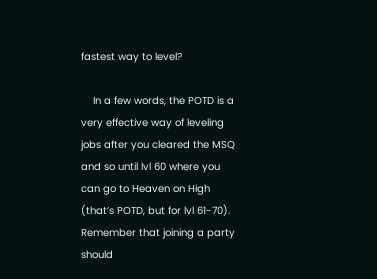fastest way to level?

    In a few words, the POTD is a very effective way of leveling jobs after you cleared the MSQ and so until lvl 60 where you can go to Heaven on High (that’s POTD, but for lvl 61-70). Remember that joining a party should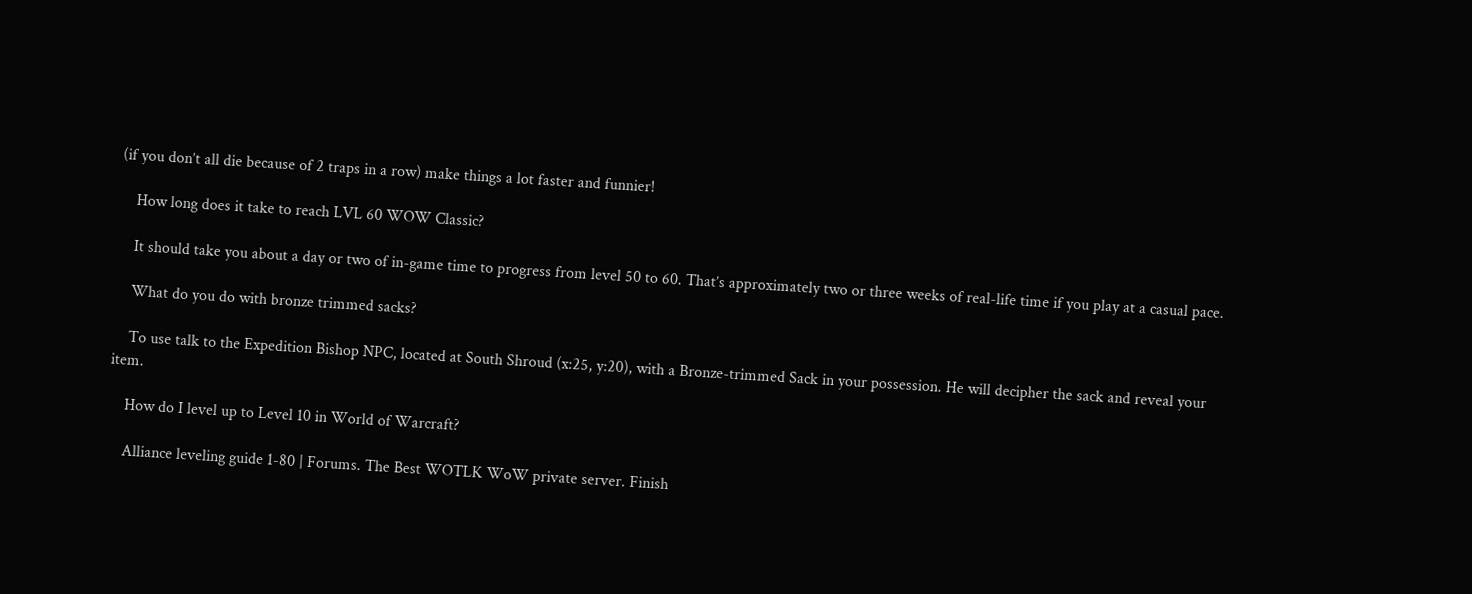(if you don’t all die because of 2 traps in a row) make things a lot faster and funnier!

    How long does it take to reach LVL 60 WOW Classic?

    It should take you about a day or two of in-game time to progress from level 50 to 60. That’s approximately two or three weeks of real-life time if you play at a casual pace.

    What do you do with bronze trimmed sacks?

    To use talk to the Expedition Bishop NPC, located at South Shroud (x:25, y:20), with a Bronze-trimmed Sack in your possession. He will decipher the sack and reveal your item.

    How do I level up to Level 10 in World of Warcraft?

    Alliance leveling guide 1-80 | Forums. The Best WOTLK WoW private server. Finish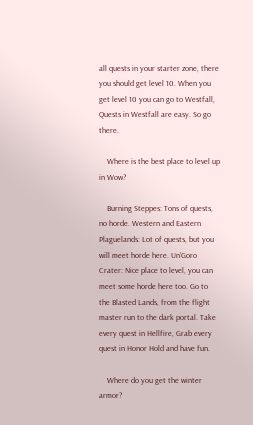all quests in your starter zone, there you should get level 10. When you get level 10 you can go to Westfall, Quests in Westfall are easy. So go there.

    Where is the best place to level up in Wow?

    Burning Steppes: Tons of quests, no horde. Western and Eastern Plaguelands: Lot of quests, but you will meet horde here. Un’Goro Crater: Nice place to level, you can meet some horde here too. Go to the Blasted Lands, from the flight master run to the dark portal. Take every quest in Hellfire, Grab every quest in Honor Hold and have fun.

    Where do you get the winter armor?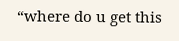“where do u get this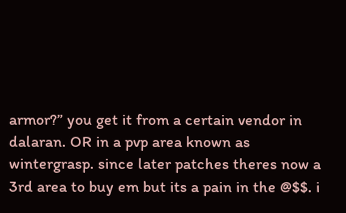armor?” you get it from a certain vendor in dalaran. OR in a pvp area known as wintergrasp. since later patches theres now a 3rd area to buy em but its a pain in the @$$. i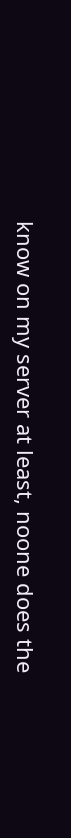know on my server at least, noone does the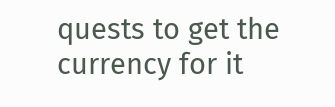quests to get the currency for it